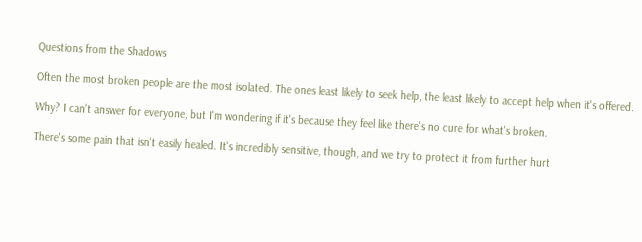Questions from the Shadows

Often the most broken people are the most isolated. The ones least likely to seek help, the least likely to accept help when it's offered.

Why? I can't answer for everyone, but I'm wondering if it's because they feel like there's no cure for what's broken.

There's some pain that isn't easily healed. It's incredibly sensitive, though, and we try to protect it from further hurt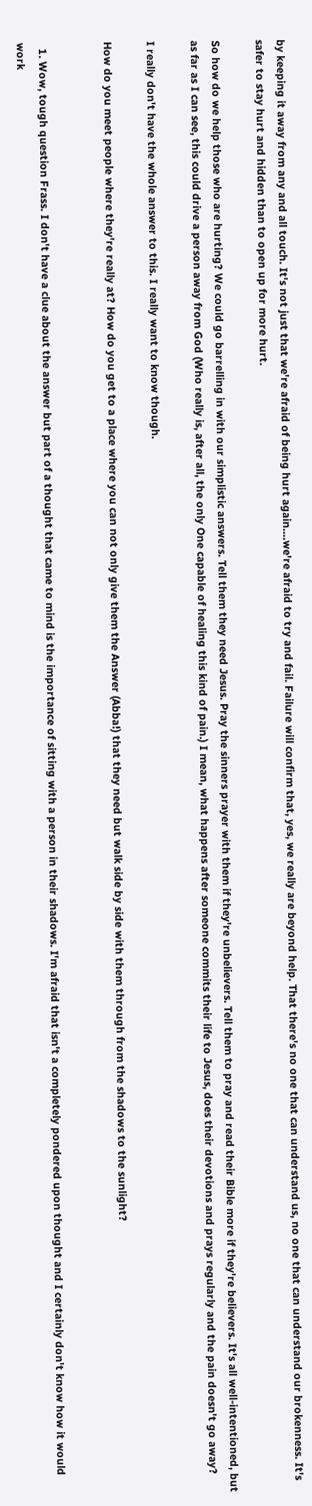by keeping it away from any and all touch. It's not just that we're afraid of being hurt again....we're afraid to try and fail. Failure will confirm that, yes, we really are beyond help. That there's no one that can understand us, no one that can understand our brokenness. It's safer to stay hurt and hidden than to open up for more hurt.

So how do we help those who are hurting? We could go barrelling in with our simplistic answers. Tell them they need Jesus. Pray the sinners prayer with them if they're unbelievers. Tell them to pray and read their Bible more if they're believers. It's all well-intentioned, but as far as I can see, this could drive a person away from God (Who really is, after all, the only One capable of healing this kind of pain.) I mean, what happens after someone commits their life to Jesus, does their devotions and prays regularly and the pain doesn't go away?

I really don't have the whole answer to this. I really want to know though.

How do you meet people where they're really at? How do you get to a place where you can not only give them the Answer (Abba!) that they need but walk side by side with them through from the shadows to the sunlight?


  1. Wow, tough question Frass. I don't have a clue about the answer but part of a thought that came to mind is the importance of sitting with a person in their shadows. I'm afraid that isn't a completely pondered upon thought and I certainly don't know how it would work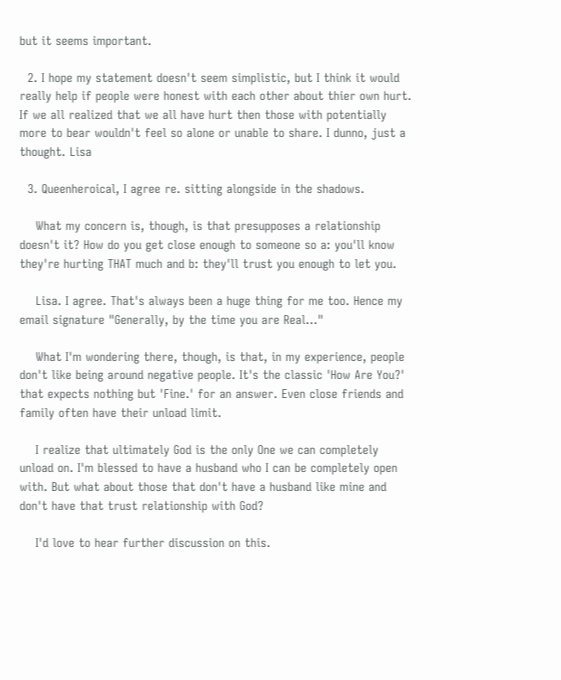but it seems important.

  2. I hope my statement doesn't seem simplistic, but I think it would really help if people were honest with each other about thier own hurt. If we all realized that we all have hurt then those with potentially more to bear wouldn't feel so alone or unable to share. I dunno, just a thought. Lisa

  3. Queenheroical, I agree re. sitting alongside in the shadows.

    What my concern is, though, is that presupposes a relationship doesn't it? How do you get close enough to someone so a: you'll know they're hurting THAT much and b: they'll trust you enough to let you.

    Lisa. I agree. That's always been a huge thing for me too. Hence my email signature "Generally, by the time you are Real..."

    What I'm wondering there, though, is that, in my experience, people don't like being around negative people. It's the classic 'How Are You?' that expects nothing but 'Fine.' for an answer. Even close friends and family often have their unload limit.

    I realize that ultimately God is the only One we can completely unload on. I'm blessed to have a husband who I can be completely open with. But what about those that don't have a husband like mine and don't have that trust relationship with God?

    I'd love to hear further discussion on this.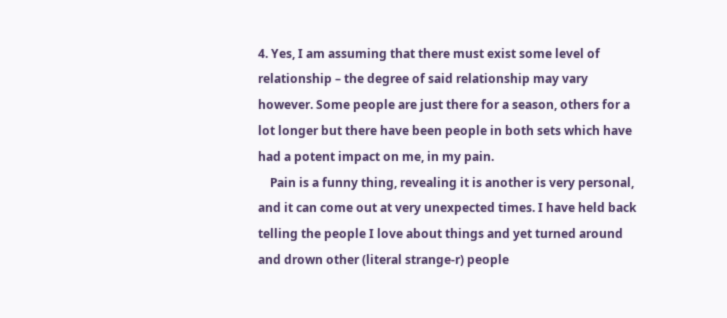4. Yes, I am assuming that there must exist some level of relationship – the degree of said relationship may vary however. Some people are just there for a season, others for a lot longer but there have been people in both sets which have had a potent impact on me, in my pain.
    Pain is a funny thing, revealing it is another is very personal, and it can come out at very unexpected times. I have held back telling the people I love about things and yet turned around and drown other (literal strange-r) people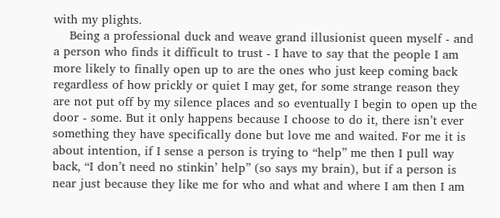with my plights.
    Being a professional duck and weave grand illusionist queen myself - and a person who finds it difficult to trust - I have to say that the people I am more likely to finally open up to are the ones who just keep coming back regardless of how prickly or quiet I may get, for some strange reason they are not put off by my silence places and so eventually I begin to open up the door - some. But it only happens because I choose to do it, there isn’t ever something they have specifically done but love me and waited. For me it is about intention, if I sense a person is trying to “help” me then I pull way back, “I don’t need no stinkin’ help” (so says my brain), but if a person is near just because they like me for who and what and where I am then I am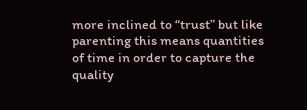more inclined to “trust” but like parenting this means quantities of time in order to capture the quality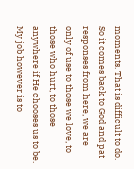moments. That is difficult to do. So it comes back to God and pat responses from here, we are only of use to those we love, to those who hurt, to those anywhere if He chooses us to be. My job however is to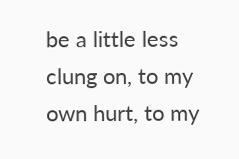be a little less clung on, to my own hurt, to my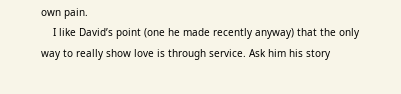own pain.
    I like David’s point (one he made recently anyway) that the only way to really show love is through service. Ask him his story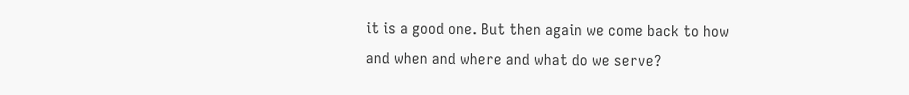it is a good one. But then again we come back to how and when and where and what do we serve?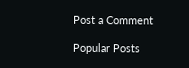Post a Comment

Popular Posts